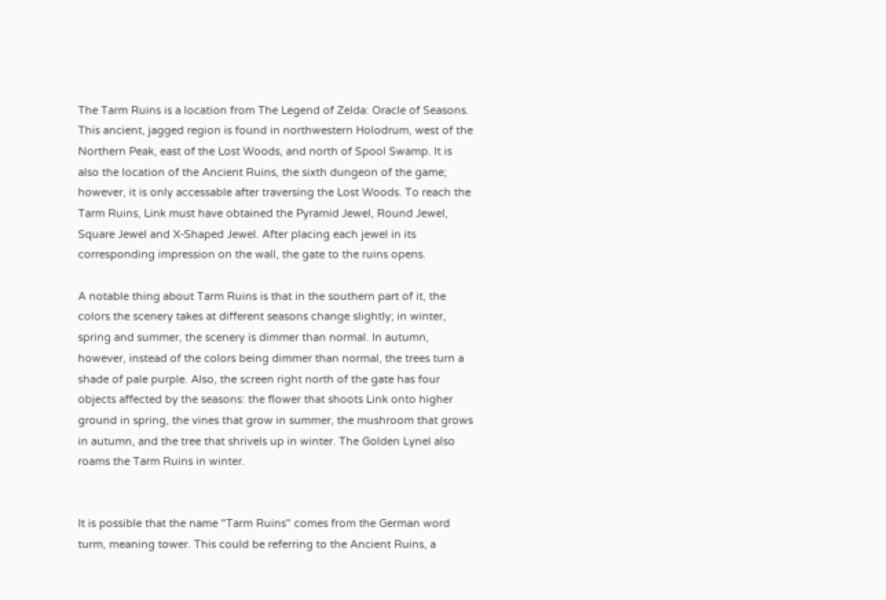The Tarm Ruins is a location from The Legend of Zelda: Oracle of Seasons. This ancient, jagged region is found in northwestern Holodrum, west of the Northern Peak, east of the Lost Woods, and north of Spool Swamp. It is also the location of the Ancient Ruins, the sixth dungeon of the game; however, it is only accessable after traversing the Lost Woods. To reach the Tarm Ruins, Link must have obtained the Pyramid Jewel, Round Jewel, Square Jewel and X-Shaped Jewel. After placing each jewel in its corresponding impression on the wall, the gate to the ruins opens.

A notable thing about Tarm Ruins is that in the southern part of it, the colors the scenery takes at different seasons change slightly; in winter, spring and summer, the scenery is dimmer than normal. In autumn, however, instead of the colors being dimmer than normal, the trees turn a shade of pale purple. Also, the screen right north of the gate has four objects affected by the seasons: the flower that shoots Link onto higher ground in spring, the vines that grow in summer, the mushroom that grows in autumn, and the tree that shrivels up in winter. The Golden Lynel also roams the Tarm Ruins in winter.


It is possible that the name "Tarm Ruins" comes from the German word turm, meaning tower. This could be referring to the Ancient Ruins, a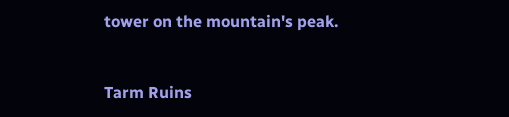tower on the mountain's peak.


Tarm Ruins